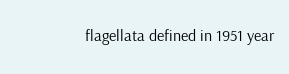flagellata defined in 1951 year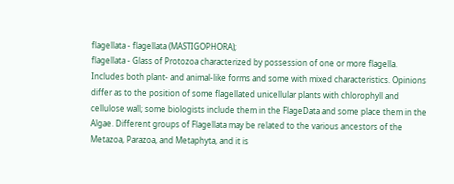flagellata - flagellata (MASTIGOPHORA);
flagellata - Glass of Protozoa characterized by possession of one or more flagella. Includes both plant- and animal-like forms and some with mixed characteristics. Opinions differ as to the position of some flagellated unicellular plants with chlorophyll and cellulose wall; some biologists include them in the FlageData and some place them in the Algae. Different groups of Flagellata may be related to the various ancestors of the Metazoa, Parazoa, and Metaphyta, and it is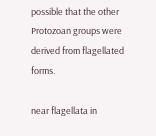possible that the other Protozoan groups were derived from flagellated forms.

near flagellata in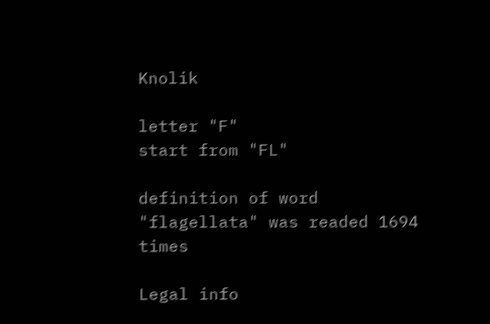Knolik

letter "F"
start from "FL"

definition of word "flagellata" was readed 1694 times

Legal info